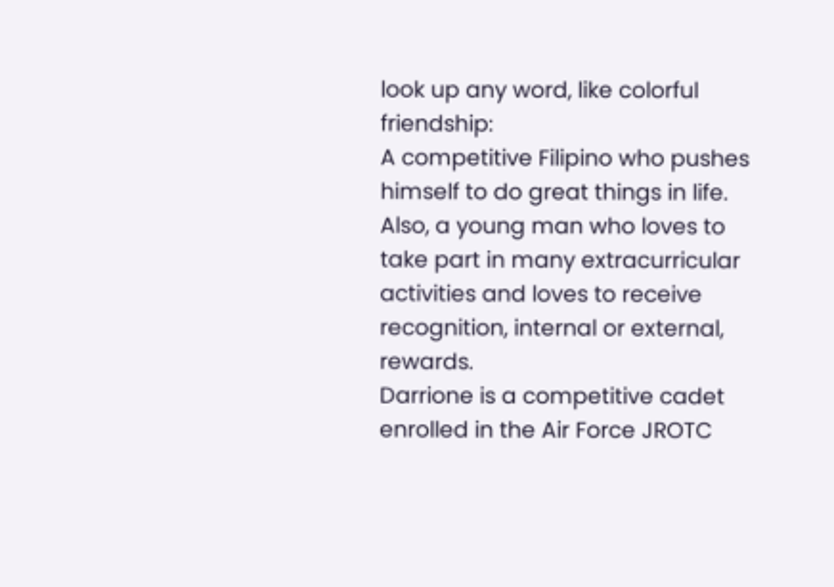look up any word, like colorful friendship:
A competitive Filipino who pushes himself to do great things in life. Also, a young man who loves to take part in many extracurricular activities and loves to receive recognition, internal or external, rewards.
Darrione is a competitive cadet enrolled in the Air Force JROTC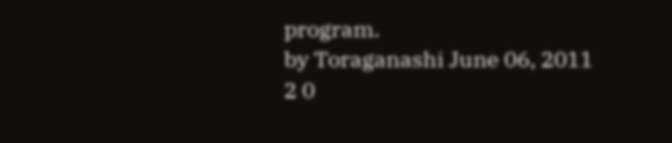program.
by Toraganashi June 06, 2011
2 0